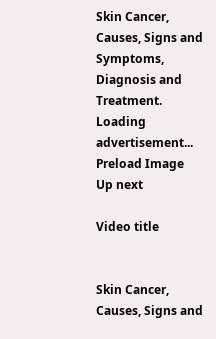Skin Cancer, Causes, Signs and Symptoms, Diagnosis and Treatment.
Loading advertisement...
Preload Image
Up next

Video title


Skin Cancer, Causes, Signs and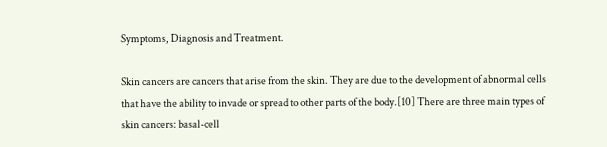Symptoms, Diagnosis and Treatment.

Skin cancers are cancers that arise from the skin. They are due to the development of abnormal cells that have the ability to invade or spread to other parts of the body.[10] There are three main types of skin cancers: basal-cell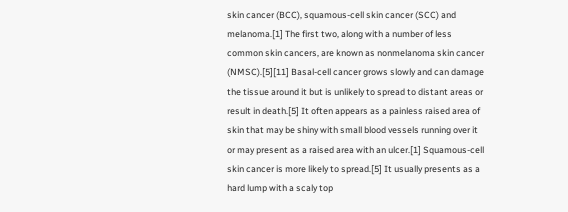skin cancer (BCC), squamous-cell skin cancer (SCC) and melanoma.[1] The first two, along with a number of less common skin cancers, are known as nonmelanoma skin cancer (NMSC).[5][11] Basal-cell cancer grows slowly and can damage the tissue around it but is unlikely to spread to distant areas or result in death.[5] It often appears as a painless raised area of skin that may be shiny with small blood vessels running over it or may present as a raised area with an ulcer.[1] Squamous-cell skin cancer is more likely to spread.[5] It usually presents as a hard lump with a scaly top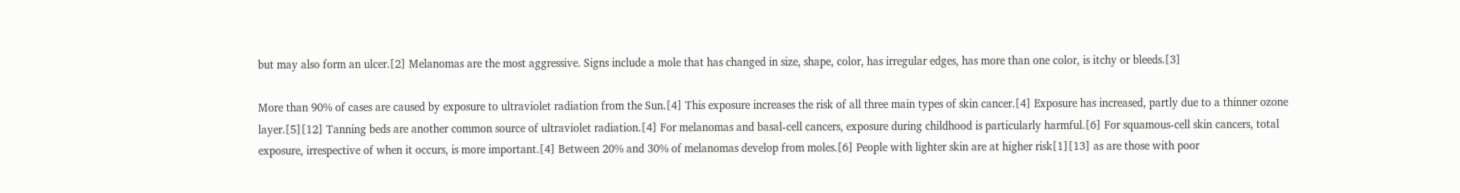but may also form an ulcer.[2] Melanomas are the most aggressive. Signs include a mole that has changed in size, shape, color, has irregular edges, has more than one color, is itchy or bleeds.[3]

More than 90% of cases are caused by exposure to ultraviolet radiation from the Sun.[4] This exposure increases the risk of all three main types of skin cancer.[4] Exposure has increased, partly due to a thinner ozone layer.[5][12] Tanning beds are another common source of ultraviolet radiation.[4] For melanomas and basal-cell cancers, exposure during childhood is particularly harmful.[6] For squamous-cell skin cancers, total exposure, irrespective of when it occurs, is more important.[4] Between 20% and 30% of melanomas develop from moles.[6] People with lighter skin are at higher risk[1][13] as are those with poor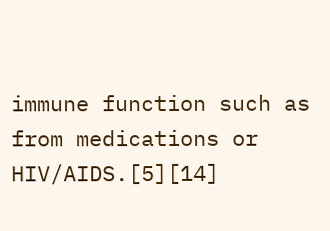immune function such as from medications or HIV/AIDS.[5][14]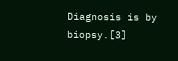Diagnosis is by biopsy.[3]